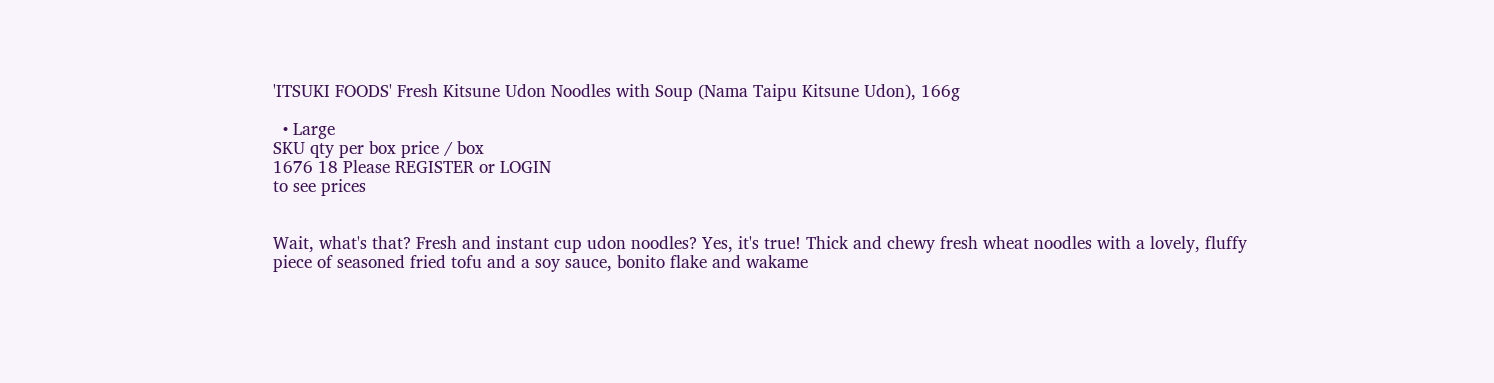'ITSUKI FOODS' Fresh Kitsune Udon Noodles with Soup (Nama Taipu Kitsune Udon), 166g

  • Large
SKU qty per box price / box
1676 18 Please REGISTER or LOGIN
to see prices


Wait, what's that? Fresh and instant cup udon noodles? Yes, it's true! Thick and chewy fresh wheat noodles with a lovely, fluffy piece of seasoned fried tofu and a soy sauce, bonito flake and wakame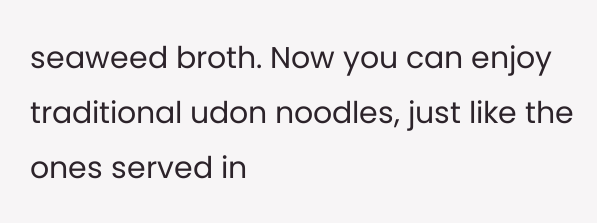seaweed broth. Now you can enjoy traditional udon noodles, just like the ones served in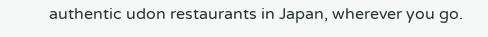authentic udon restaurants in Japan, wherever you go.